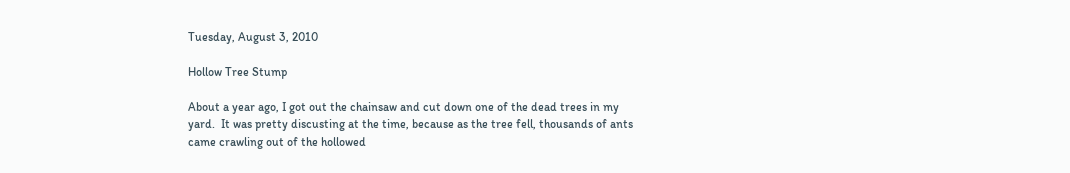Tuesday, August 3, 2010

Hollow Tree Stump

About a year ago, I got out the chainsaw and cut down one of the dead trees in my yard.  It was pretty discusting at the time, because as the tree fell, thousands of ants came crawling out of the hollowed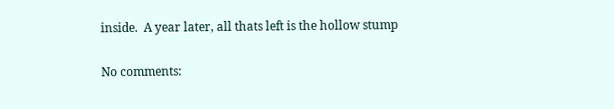inside.  A year later, all thats left is the hollow stump

No comments: